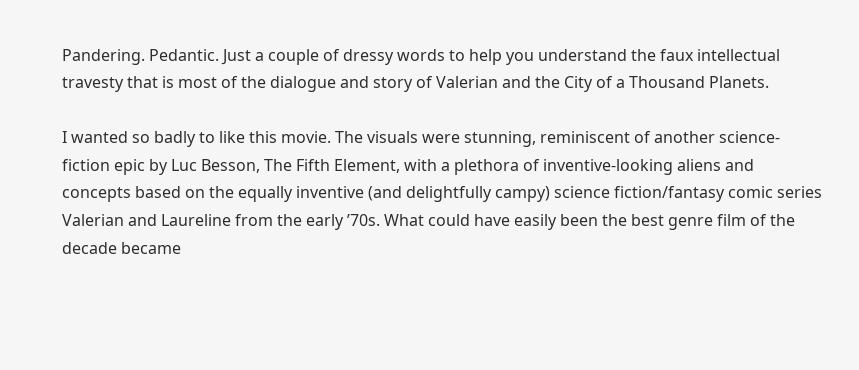Pandering. Pedantic. Just a couple of dressy words to help you understand the faux intellectual travesty that is most of the dialogue and story of Valerian and the City of a Thousand Planets.

I wanted so badly to like this movie. The visuals were stunning, reminiscent of another science-fiction epic by Luc Besson, The Fifth Element, with a plethora of inventive-looking aliens and concepts based on the equally inventive (and delightfully campy) science fiction/fantasy comic series Valerian and Laureline from the early ’70s. What could have easily been the best genre film of the decade became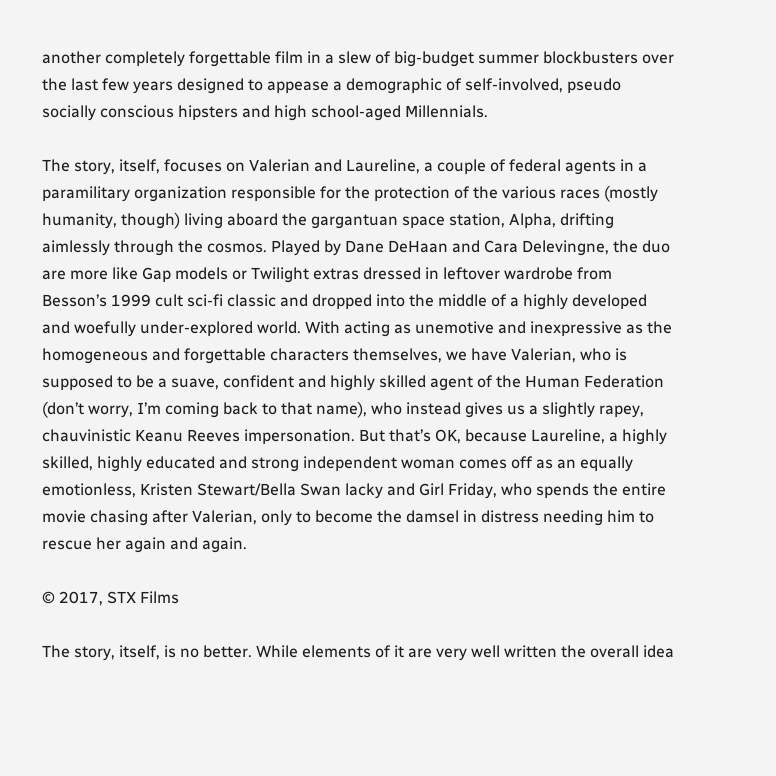another completely forgettable film in a slew of big-budget summer blockbusters over the last few years designed to appease a demographic of self-involved, pseudo socially conscious hipsters and high school-aged Millennials.

The story, itself, focuses on Valerian and Laureline, a couple of federal agents in a paramilitary organization responsible for the protection of the various races (mostly humanity, though) living aboard the gargantuan space station, Alpha, drifting aimlessly through the cosmos. Played by Dane DeHaan and Cara Delevingne, the duo are more like Gap models or Twilight extras dressed in leftover wardrobe from Besson’s 1999 cult sci-fi classic and dropped into the middle of a highly developed and woefully under-explored world. With acting as unemotive and inexpressive as the homogeneous and forgettable characters themselves, we have Valerian, who is supposed to be a suave, confident and highly skilled agent of the Human Federation (don’t worry, I’m coming back to that name), who instead gives us a slightly rapey, chauvinistic Keanu Reeves impersonation. But that’s OK, because Laureline, a highly skilled, highly educated and strong independent woman comes off as an equally emotionless, Kristen Stewart/Bella Swan lacky and Girl Friday, who spends the entire movie chasing after Valerian, only to become the damsel in distress needing him to rescue her again and again.

© 2017, STX Films

The story, itself, is no better. While elements of it are very well written the overall idea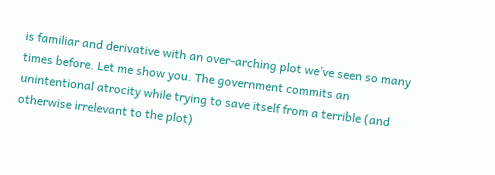is familiar and derivative with an over-arching plot we’ve seen so many times before. Let me show you. The government commits an unintentional atrocity while trying to save itself from a terrible (and otherwise irrelevant to the plot)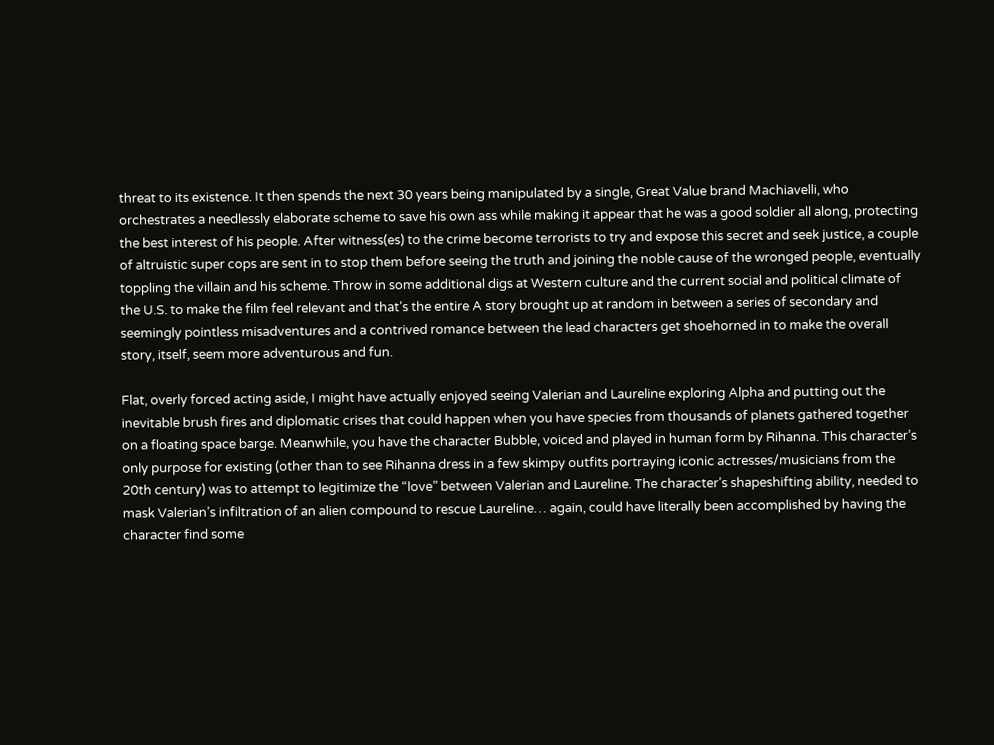threat to its existence. It then spends the next 30 years being manipulated by a single, Great Value brand Machiavelli, who orchestrates a needlessly elaborate scheme to save his own ass while making it appear that he was a good soldier all along, protecting the best interest of his people. After witness(es) to the crime become terrorists to try and expose this secret and seek justice, a couple of altruistic super cops are sent in to stop them before seeing the truth and joining the noble cause of the wronged people, eventually toppling the villain and his scheme. Throw in some additional digs at Western culture and the current social and political climate of the U.S. to make the film feel relevant and that’s the entire A story brought up at random in between a series of secondary and seemingly pointless misadventures and a contrived romance between the lead characters get shoehorned in to make the overall story, itself, seem more adventurous and fun.

Flat, overly forced acting aside, I might have actually enjoyed seeing Valerian and Laureline exploring Alpha and putting out the inevitable brush fires and diplomatic crises that could happen when you have species from thousands of planets gathered together on a floating space barge. Meanwhile, you have the character Bubble, voiced and played in human form by Rihanna. This character’s only purpose for existing (other than to see Rihanna dress in a few skimpy outfits portraying iconic actresses/musicians from the 20th century) was to attempt to legitimize the “love” between Valerian and Laureline. The character’s shapeshifting ability, needed to mask Valerian’s infiltration of an alien compound to rescue Laureline… again, could have literally been accomplished by having the character find some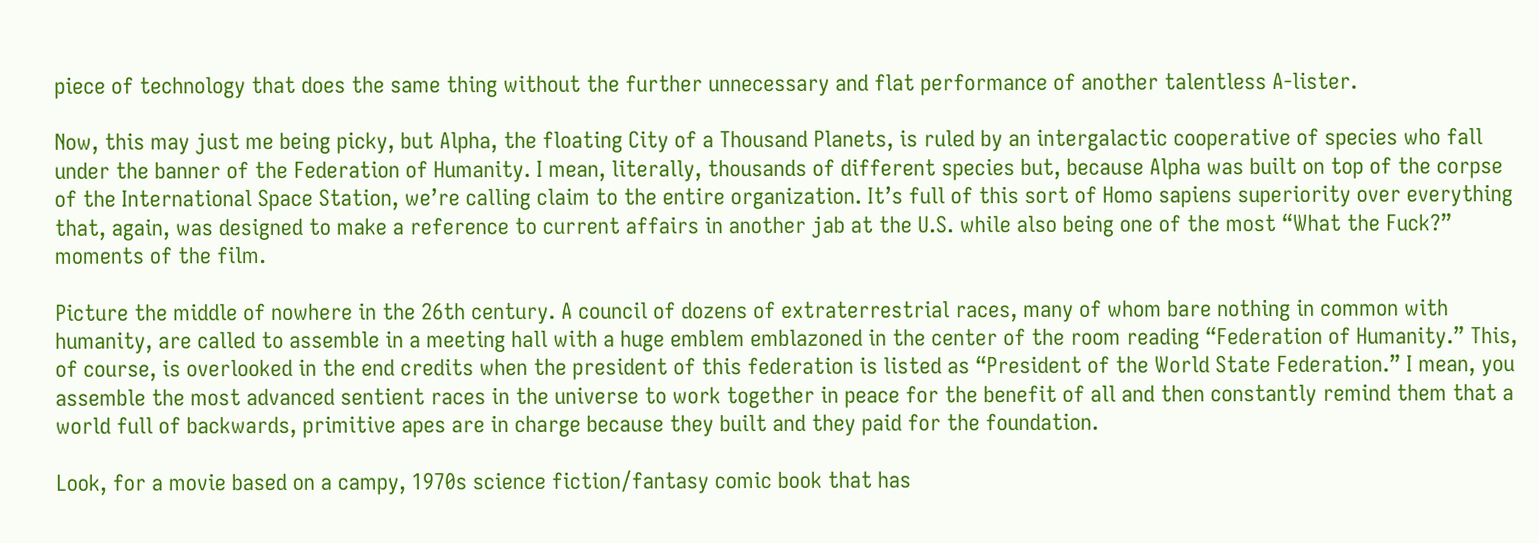piece of technology that does the same thing without the further unnecessary and flat performance of another talentless A-lister.

Now, this may just me being picky, but Alpha, the floating City of a Thousand Planets, is ruled by an intergalactic cooperative of species who fall under the banner of the Federation of Humanity. I mean, literally, thousands of different species but, because Alpha was built on top of the corpse of the International Space Station, we’re calling claim to the entire organization. It’s full of this sort of Homo sapiens superiority over everything that, again, was designed to make a reference to current affairs in another jab at the U.S. while also being one of the most “What the Fuck?” moments of the film.

Picture the middle of nowhere in the 26th century. A council of dozens of extraterrestrial races, many of whom bare nothing in common with humanity, are called to assemble in a meeting hall with a huge emblem emblazoned in the center of the room reading “Federation of Humanity.” This, of course, is overlooked in the end credits when the president of this federation is listed as “President of the World State Federation.” I mean, you assemble the most advanced sentient races in the universe to work together in peace for the benefit of all and then constantly remind them that a world full of backwards, primitive apes are in charge because they built and they paid for the foundation.

Look, for a movie based on a campy, 1970s science fiction/fantasy comic book that has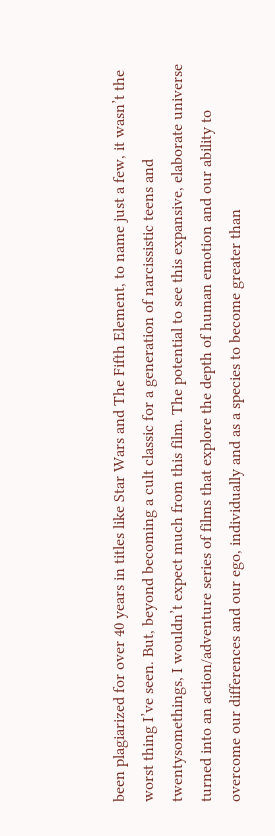been plagiarized for over 40 years in titles like Star Wars and The Fifth Element, to name just a few, it wasn’t the worst thing I’ve seen. But, beyond becoming a cult classic for a generation of narcissistic teens and twentysomethings, I wouldn’t expect much from this film. The potential to see this expansive, elaborate universe turned into an action/adventure series of films that explore the depth of human emotion and our ability to overcome our differences and our ego, individually and as a species to become greater than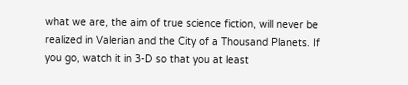what we are, the aim of true science fiction, will never be realized in Valerian and the City of a Thousand Planets. If you go, watch it in 3-D so that you at least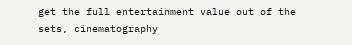get the full entertainment value out of the sets, cinematography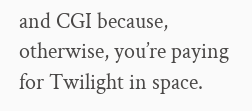and CGI because, otherwise, you’re paying for Twilight in space.